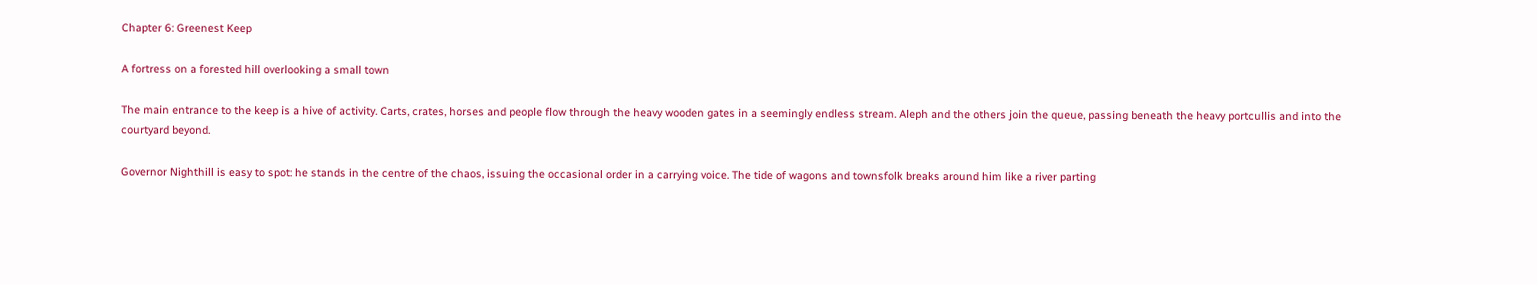Chapter 6: Greenest Keep

A fortress on a forested hill overlooking a small town

The main entrance to the keep is a hive of activity. Carts, crates, horses and people flow through the heavy wooden gates in a seemingly endless stream. Aleph and the others join the queue, passing beneath the heavy portcullis and into the courtyard beyond.

Governor Nighthill is easy to spot: he stands in the centre of the chaos, issuing the occasional order in a carrying voice. The tide of wagons and townsfolk breaks around him like a river parting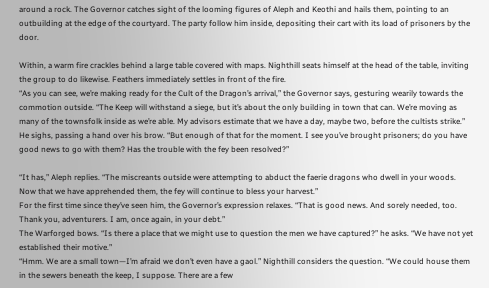around a rock. The Governor catches sight of the looming figures of Aleph and Keothi and hails them, pointing to an outbuilding at the edge of the courtyard. The party follow him inside, depositing their cart with its load of prisoners by the door.

Within, a warm fire crackles behind a large table covered with maps. Nighthill seats himself at the head of the table, inviting the group to do likewise. Feathers immediately settles in front of the fire.
“As you can see, we’re making ready for the Cult of the Dragon’s arrival,” the Governor says, gesturing wearily towards the commotion outside. “The Keep will withstand a siege, but it’s about the only building in town that can. We’re moving as many of the townsfolk inside as we’re able. My advisors estimate that we have a day, maybe two, before the cultists strike.” He sighs, passing a hand over his brow. “But enough of that for the moment. I see you’ve brought prisoners; do you have good news to go with them? Has the trouble with the fey been resolved?”

“It has,” Aleph replies. “The miscreants outside were attempting to abduct the faerie dragons who dwell in your woods. Now that we have apprehended them, the fey will continue to bless your harvest.”
For the first time since they’ve seen him, the Governor’s expression relaxes. “That is good news. And sorely needed, too. Thank you, adventurers. I am, once again, in your debt.”
The Warforged bows. “Is there a place that we might use to question the men we have captured?” he asks. “We have not yet established their motive.”
“Hmm. We are a small town—I’m afraid we don’t even have a gaol.” Nighthill considers the question. “We could house them in the sewers beneath the keep, I suppose. There are a few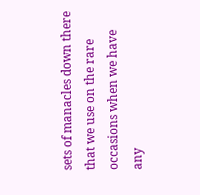sets of manacles down there that we use on the rare occasions when we have any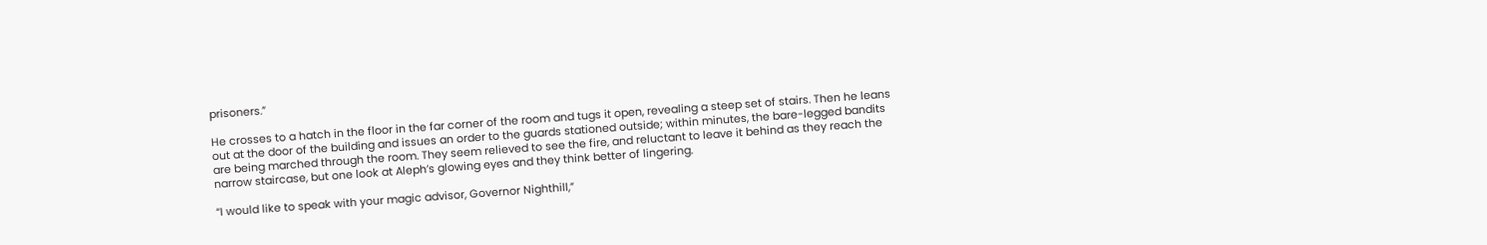prisoners.”

He crosses to a hatch in the floor in the far corner of the room and tugs it open, revealing a steep set of stairs. Then he leans out at the door of the building and issues an order to the guards stationed outside; within minutes, the bare-legged bandits are being marched through the room. They seem relieved to see the fire, and reluctant to leave it behind as they reach the narrow staircase, but one look at Aleph’s glowing eyes and they think better of lingering.

“I would like to speak with your magic advisor, Governor Nighthill,”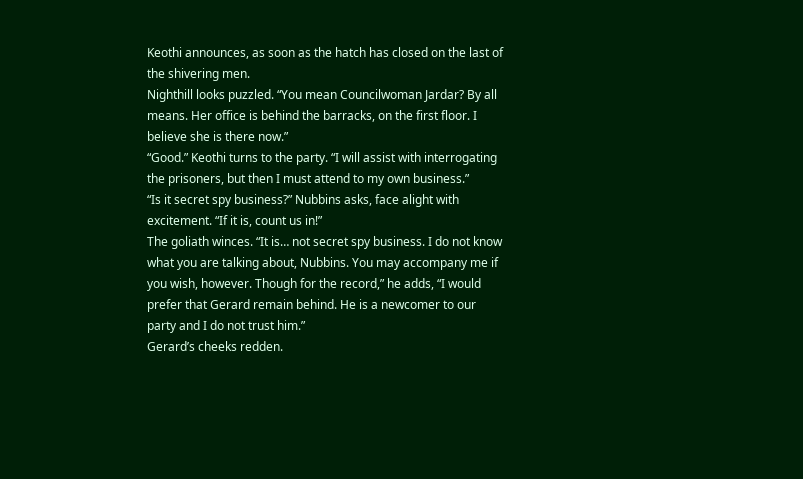Keothi announces, as soon as the hatch has closed on the last of the shivering men.
Nighthill looks puzzled. “You mean Councilwoman Jardar? By all means. Her office is behind the barracks, on the first floor. I believe she is there now.”
“Good.” Keothi turns to the party. “I will assist with interrogating the prisoners, but then I must attend to my own business.”
“Is it secret spy business?” Nubbins asks, face alight with excitement. “If it is, count us in!”
The goliath winces. “It is… not secret spy business. I do not know what you are talking about, Nubbins. You may accompany me if you wish, however. Though for the record,” he adds, “I would prefer that Gerard remain behind. He is a newcomer to our party and I do not trust him.”
Gerard’s cheeks redden.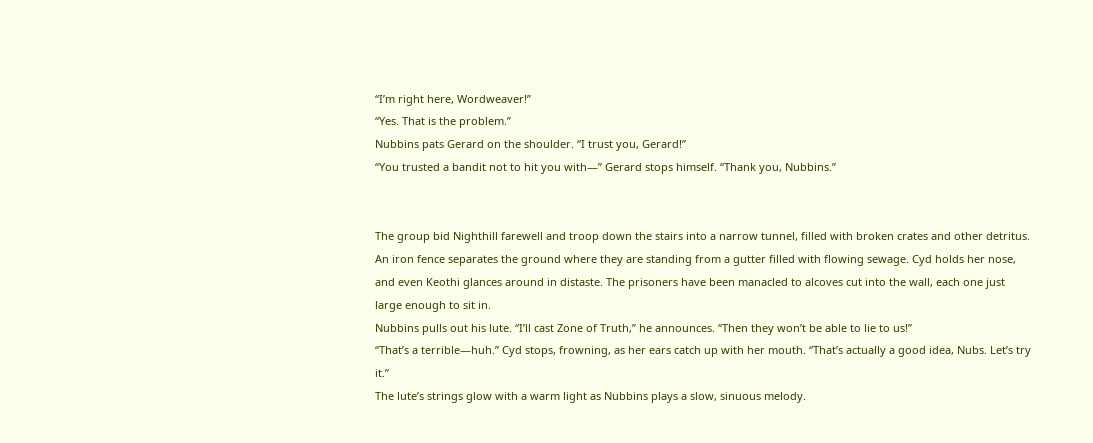“I’m right here, Wordweaver!”
“Yes. That is the problem.”
Nubbins pats Gerard on the shoulder. “I trust you, Gerard!”
“You trusted a bandit not to hit you with—” Gerard stops himself. “Thank you, Nubbins.”


The group bid Nighthill farewell and troop down the stairs into a narrow tunnel, filled with broken crates and other detritus. An iron fence separates the ground where they are standing from a gutter filled with flowing sewage. Cyd holds her nose, and even Keothi glances around in distaste. The prisoners have been manacled to alcoves cut into the wall, each one just large enough to sit in.
Nubbins pulls out his lute. “I’ll cast Zone of Truth,” he announces. “Then they won’t be able to lie to us!”
“That’s a terrible—huh.” Cyd stops, frowning, as her ears catch up with her mouth. “That’s actually a good idea, Nubs. Let’s try it.”
The lute’s strings glow with a warm light as Nubbins plays a slow, sinuous melody.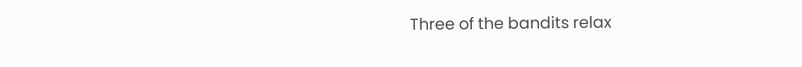Three of the bandits relax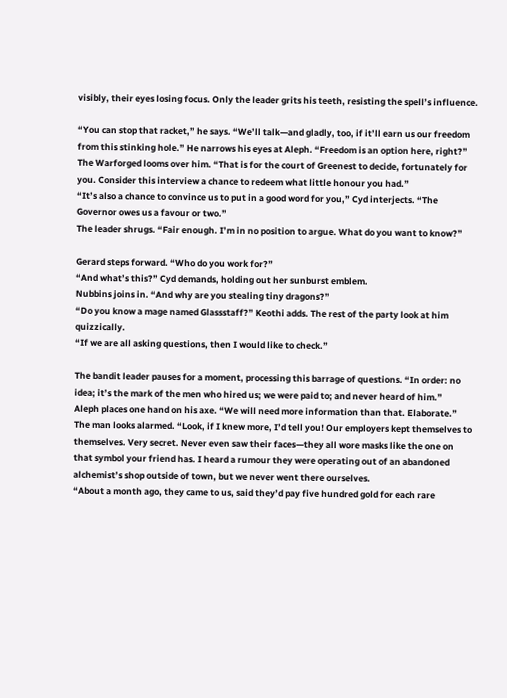visibly, their eyes losing focus. Only the leader grits his teeth, resisting the spell’s influence.

“You can stop that racket,” he says. “We’ll talk—and gladly, too, if it’ll earn us our freedom from this stinking hole.” He narrows his eyes at Aleph. “Freedom is an option here, right?”
The Warforged looms over him. “That is for the court of Greenest to decide, fortunately for you. Consider this interview a chance to redeem what little honour you had.”
“It’s also a chance to convince us to put in a good word for you,” Cyd interjects. “The Governor owes us a favour or two.”
The leader shrugs. “Fair enough. I’m in no position to argue. What do you want to know?”

Gerard steps forward. “Who do you work for?”
“And what’s this?” Cyd demands, holding out her sunburst emblem.
Nubbins joins in. “And why are you stealing tiny dragons?”
“Do you know a mage named Glassstaff?” Keothi adds. The rest of the party look at him quizzically.
“If we are all asking questions, then I would like to check.”

The bandit leader pauses for a moment, processing this barrage of questions. “In order: no idea; it’s the mark of the men who hired us; we were paid to; and never heard of him.”
Aleph places one hand on his axe. “We will need more information than that. Elaborate.”
The man looks alarmed. “Look, if I knew more, I’d tell you! Our employers kept themselves to themselves. Very secret. Never even saw their faces—they all wore masks like the one on that symbol your friend has. I heard a rumour they were operating out of an abandoned alchemist’s shop outside of town, but we never went there ourselves.
“About a month ago, they came to us, said they’d pay five hundred gold for each rare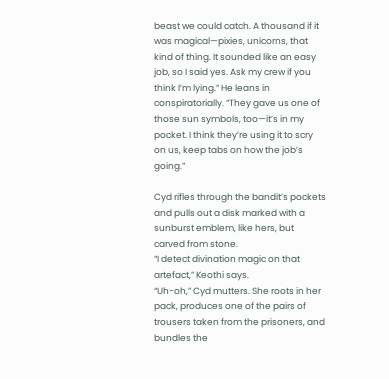beast we could catch. A thousand if it was magical—pixies, unicorns, that kind of thing. It sounded like an easy job, so I said yes. Ask my crew if you think I’m lying.” He leans in conspiratorially. “They gave us one of those sun symbols, too—it’s in my pocket. I think they’re using it to scry on us, keep tabs on how the job’s going.”

Cyd rifles through the bandit’s pockets and pulls out a disk marked with a sunburst emblem, like hers, but carved from stone.
“I detect divination magic on that artefact,” Keothi says.
“Uh-oh,” Cyd mutters. She roots in her pack, produces one of the pairs of trousers taken from the prisoners, and bundles the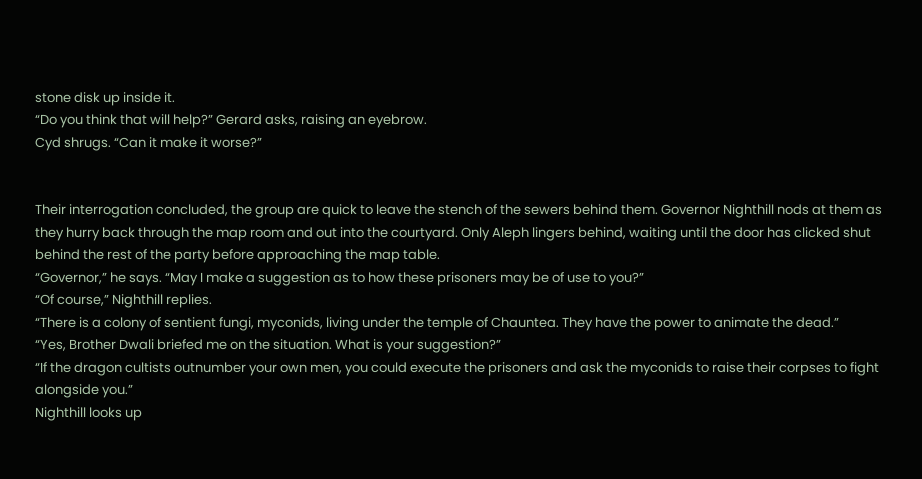stone disk up inside it.
“Do you think that will help?” Gerard asks, raising an eyebrow.
Cyd shrugs. “Can it make it worse?”


Their interrogation concluded, the group are quick to leave the stench of the sewers behind them. Governor Nighthill nods at them as they hurry back through the map room and out into the courtyard. Only Aleph lingers behind, waiting until the door has clicked shut behind the rest of the party before approaching the map table.
“Governor,” he says. “May I make a suggestion as to how these prisoners may be of use to you?”
“Of course,” Nighthill replies.
“There is a colony of sentient fungi, myconids, living under the temple of Chauntea. They have the power to animate the dead.”
“Yes, Brother Dwali briefed me on the situation. What is your suggestion?”
“If the dragon cultists outnumber your own men, you could execute the prisoners and ask the myconids to raise their corpses to fight alongside you.”
Nighthill looks up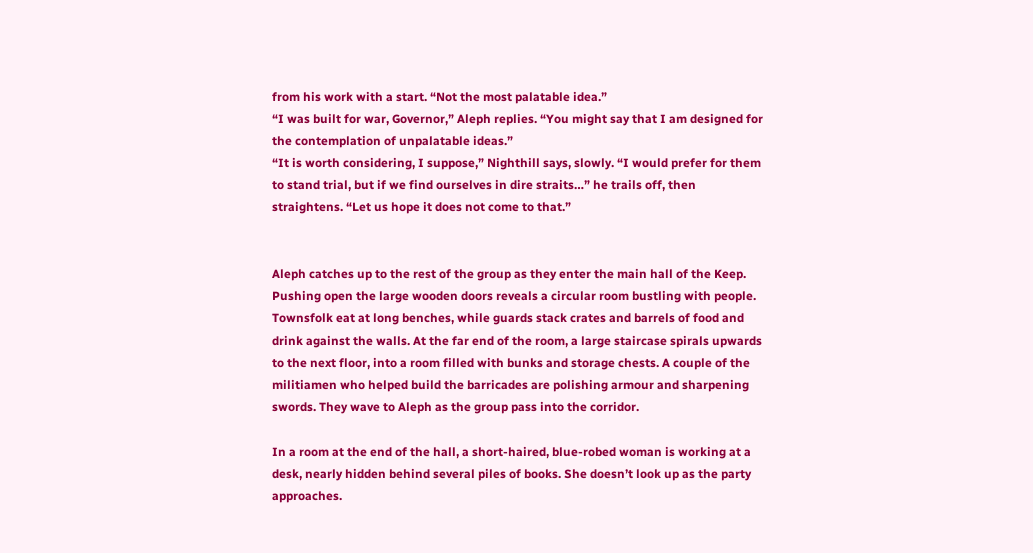from his work with a start. “Not the most palatable idea.”
“I was built for war, Governor,” Aleph replies. “You might say that I am designed for the contemplation of unpalatable ideas.”
“It is worth considering, I suppose,” Nighthill says, slowly. “I would prefer for them to stand trial, but if we find ourselves in dire straits…” he trails off, then straightens. “Let us hope it does not come to that.”


Aleph catches up to the rest of the group as they enter the main hall of the Keep. Pushing open the large wooden doors reveals a circular room bustling with people. Townsfolk eat at long benches, while guards stack crates and barrels of food and drink against the walls. At the far end of the room, a large staircase spirals upwards to the next floor, into a room filled with bunks and storage chests. A couple of the militiamen who helped build the barricades are polishing armour and sharpening swords. They wave to Aleph as the group pass into the corridor.

In a room at the end of the hall, a short-haired, blue-robed woman is working at a desk, nearly hidden behind several piles of books. She doesn’t look up as the party approaches.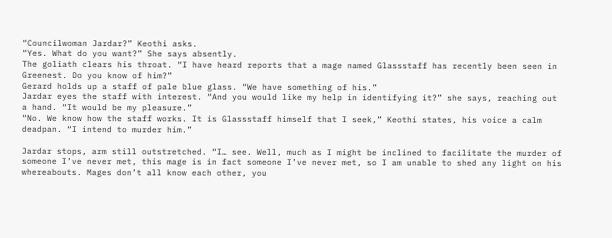“Councilwoman Jardar?” Keothi asks.
“Yes. What do you want?” She says absently.
The goliath clears his throat. “I have heard reports that a mage named Glassstaff has recently been seen in Greenest. Do you know of him?”
Gerard holds up a staff of pale blue glass. “We have something of his.”
Jardar eyes the staff with interest. “And you would like my help in identifying it?” she says, reaching out a hand. “It would be my pleasure.”
“No. We know how the staff works. It is Glassstaff himself that I seek,” Keothi states, his voice a calm deadpan. “I intend to murder him.”

Jardar stops, arm still outstretched. “I… see. Well, much as I might be inclined to facilitate the murder of someone I’ve never met, this mage is in fact someone I’ve never met, so I am unable to shed any light on his whereabouts. Mages don’t all know each other, you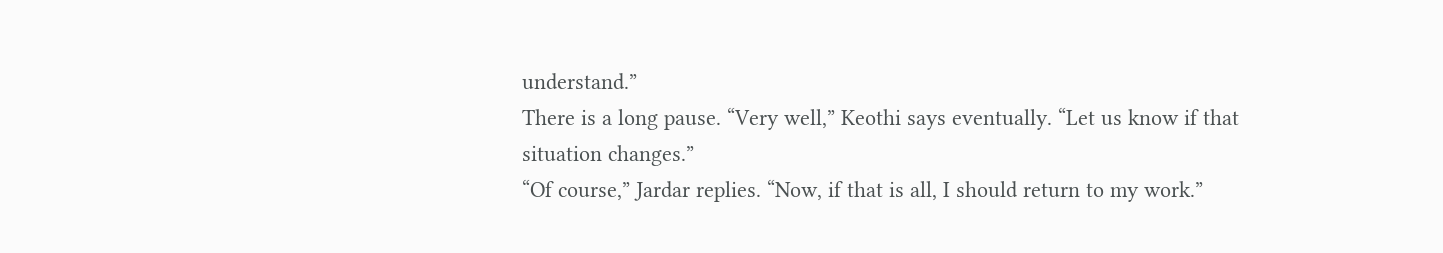understand.”
There is a long pause. “Very well,” Keothi says eventually. “Let us know if that situation changes.”
“Of course,” Jardar replies. “Now, if that is all, I should return to my work.”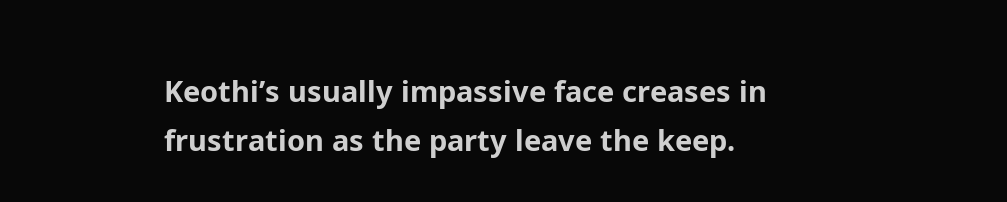Keothi’s usually impassive face creases in frustration as the party leave the keep.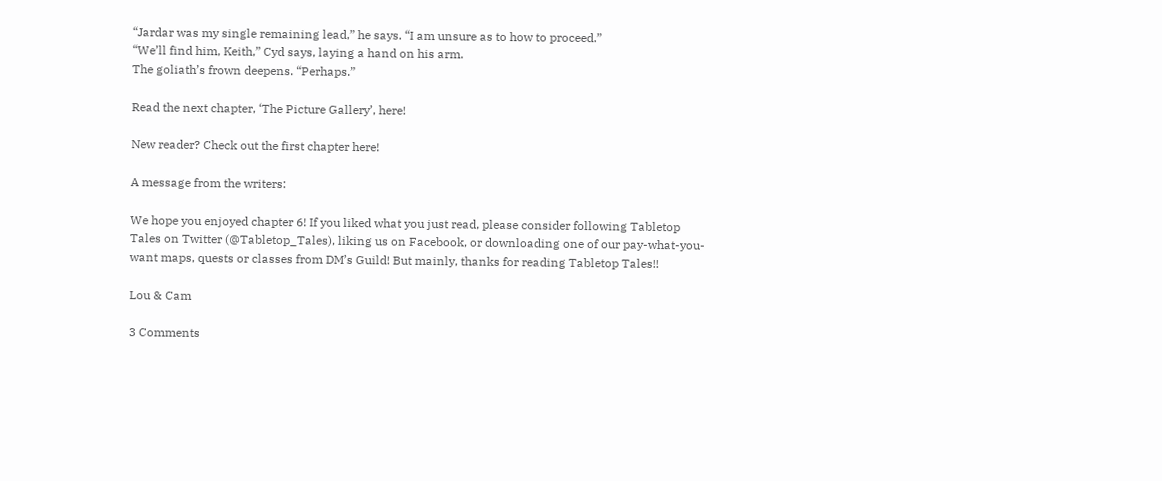“Jardar was my single remaining lead,” he says. “I am unsure as to how to proceed.”
“We’ll find him, Keith,” Cyd says, laying a hand on his arm.
The goliath’s frown deepens. “Perhaps.”

Read the next chapter, ‘The Picture Gallery’, here!

New reader? Check out the first chapter here!

A message from the writers:

We hope you enjoyed chapter 6! If you liked what you just read, please consider following Tabletop Tales on Twitter (@Tabletop_Tales), liking us on Facebook, or downloading one of our pay-what-you-want maps, quests or classes from DM’s Guild! But mainly, thanks for reading Tabletop Tales!!

Lou & Cam

3 Comments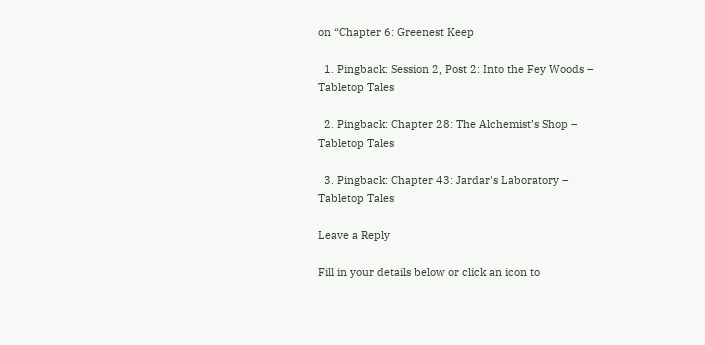on “Chapter 6: Greenest Keep

  1. Pingback: Session 2, Post 2: Into the Fey Woods – Tabletop Tales

  2. Pingback: Chapter 28: The Alchemist’s Shop – Tabletop Tales

  3. Pingback: Chapter 43: Jardar's Laboratory – Tabletop Tales

Leave a Reply

Fill in your details below or click an icon to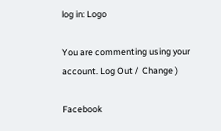log in: Logo

You are commenting using your account. Log Out /  Change )

Facebook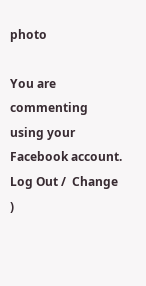photo

You are commenting using your Facebook account. Log Out /  Change )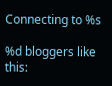Connecting to %s

%d bloggers like this: